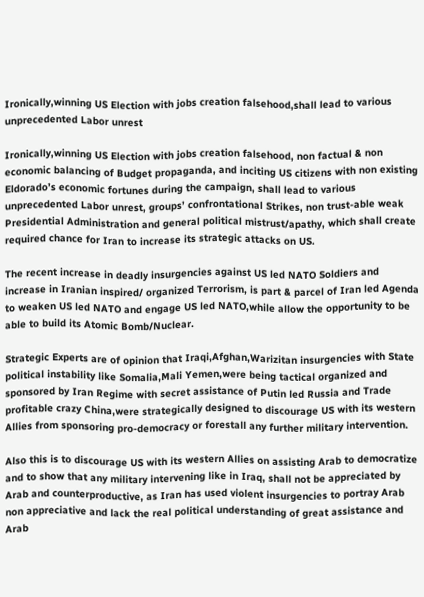Ironically,winning US Election with jobs creation falsehood,shall lead to various unprecedented Labor unrest

Ironically,winning US Election with jobs creation falsehood, non factual & non economic balancing of Budget propaganda, and inciting US citizens with non existing Eldorado’s economic fortunes during the campaign, shall lead to various unprecedented Labor unrest, groups’ confrontational Strikes, non trust-able weak Presidential Administration and general political mistrust/apathy, which shall create required chance for Iran to increase its strategic attacks on US.

The recent increase in deadly insurgencies against US led NATO Soldiers and increase in Iranian inspired/ organized Terrorism, is part & parcel of Iran led Agenda to weaken US led NATO and engage US led NATO,while allow the opportunity to be able to build its Atomic Bomb/Nuclear.

Strategic Experts are of opinion that Iraqi,Afghan,Warizitan insurgencies with State political instability like Somalia,Mali Yemen,were being tactical organized and sponsored by Iran Regime with secret assistance of Putin led Russia and Trade profitable crazy China,were strategically designed to discourage US with its western Allies from sponsoring pro-democracy or forestall any further military intervention.

Also this is to discourage US with its western Allies on assisting Arab to democratize and to show that any military intervening like in Iraq, shall not be appreciated by Arab and counterproductive, as Iran has used violent insurgencies to portray Arab non appreciative and lack the real political understanding of great assistance and Arab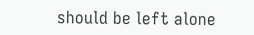should be left alone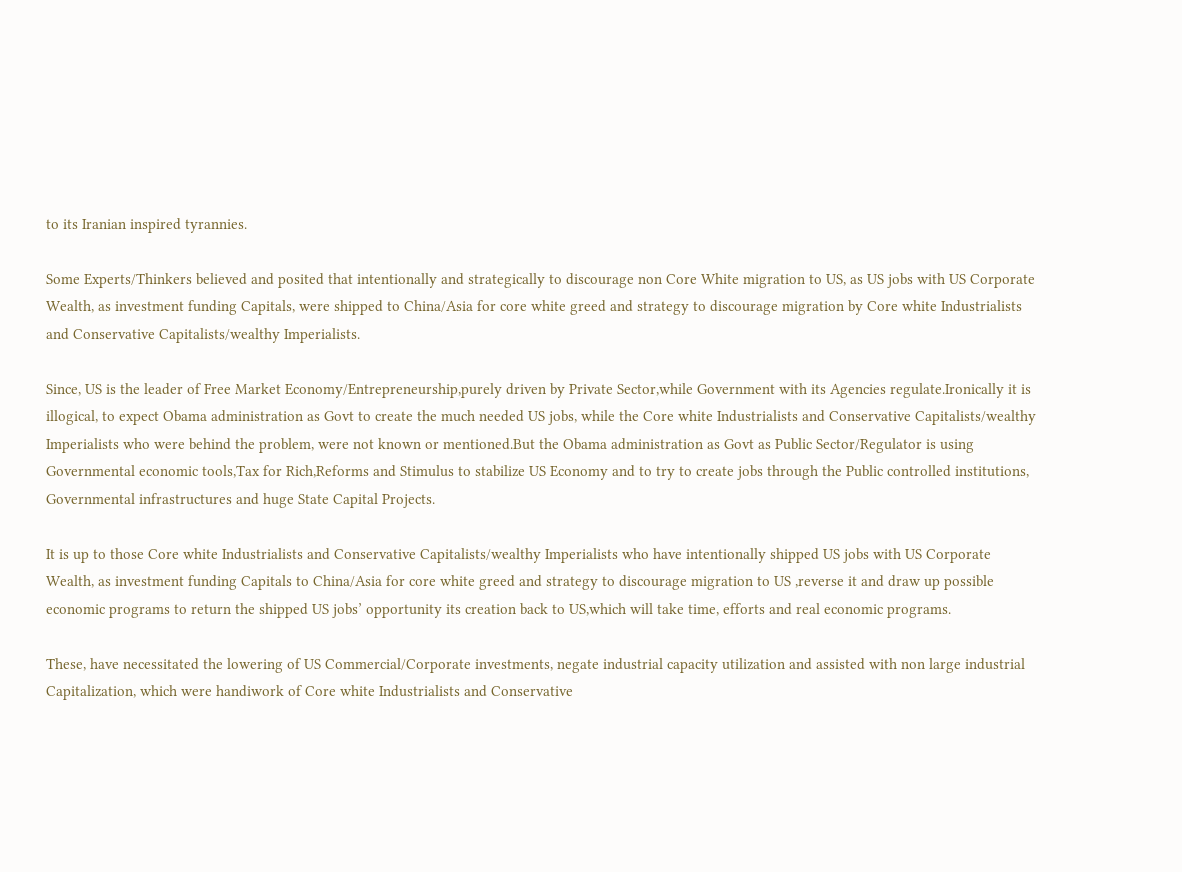to its Iranian inspired tyrannies.

Some Experts/Thinkers believed and posited that intentionally and strategically to discourage non Core White migration to US, as US jobs with US Corporate Wealth, as investment funding Capitals, were shipped to China/Asia for core white greed and strategy to discourage migration by Core white Industrialists and Conservative Capitalists/wealthy Imperialists.

Since, US is the leader of Free Market Economy/Entrepreneurship,purely driven by Private Sector,while Government with its Agencies regulate.Ironically it is illogical, to expect Obama administration as Govt to create the much needed US jobs, while the Core white Industrialists and Conservative Capitalists/wealthy Imperialists who were behind the problem, were not known or mentioned.But the Obama administration as Govt as Public Sector/Regulator is using Governmental economic tools,Tax for Rich,Reforms and Stimulus to stabilize US Economy and to try to create jobs through the Public controlled institutions, Governmental infrastructures and huge State Capital Projects.

It is up to those Core white Industrialists and Conservative Capitalists/wealthy Imperialists who have intentionally shipped US jobs with US Corporate Wealth, as investment funding Capitals to China/Asia for core white greed and strategy to discourage migration to US ,reverse it and draw up possible economic programs to return the shipped US jobs’ opportunity its creation back to US,which will take time, efforts and real economic programs.

These, have necessitated the lowering of US Commercial/Corporate investments, negate industrial capacity utilization and assisted with non large industrial Capitalization, which were handiwork of Core white Industrialists and Conservative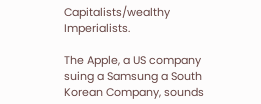Capitalists/wealthy Imperialists.

The Apple, a US company suing a Samsung a South Korean Company, sounds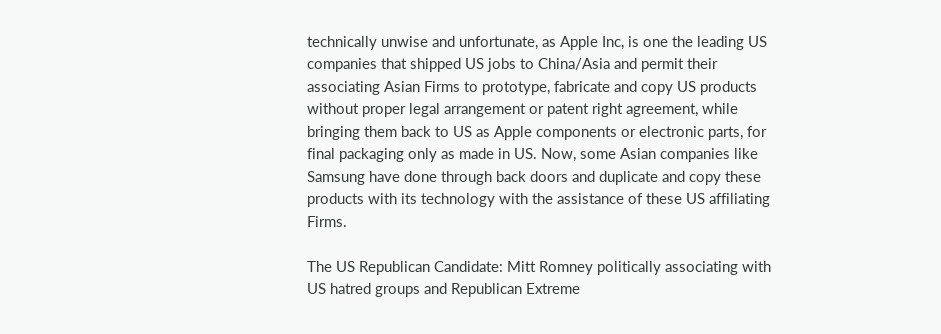technically unwise and unfortunate, as Apple Inc, is one the leading US companies that shipped US jobs to China/Asia and permit their associating Asian Firms to prototype, fabricate and copy US products without proper legal arrangement or patent right agreement, while bringing them back to US as Apple components or electronic parts, for final packaging only as made in US. Now, some Asian companies like Samsung have done through back doors and duplicate and copy these products with its technology with the assistance of these US affiliating Firms.

The US Republican Candidate: Mitt Romney politically associating with US hatred groups and Republican Extreme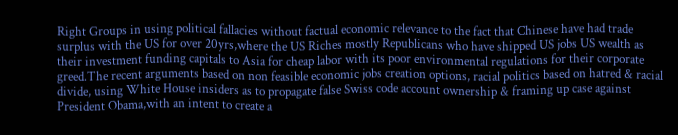Right Groups in using political fallacies without factual economic relevance to the fact that Chinese have had trade surplus with the US for over 20yrs,where the US Riches mostly Republicans who have shipped US jobs US wealth as their investment funding capitals to Asia for cheap labor with its poor environmental regulations for their corporate greed.The recent arguments based on non feasible economic jobs creation options, racial politics based on hatred & racial divide, using White House insiders as to propagate false Swiss code account ownership & framing up case against President Obama,with an intent to create a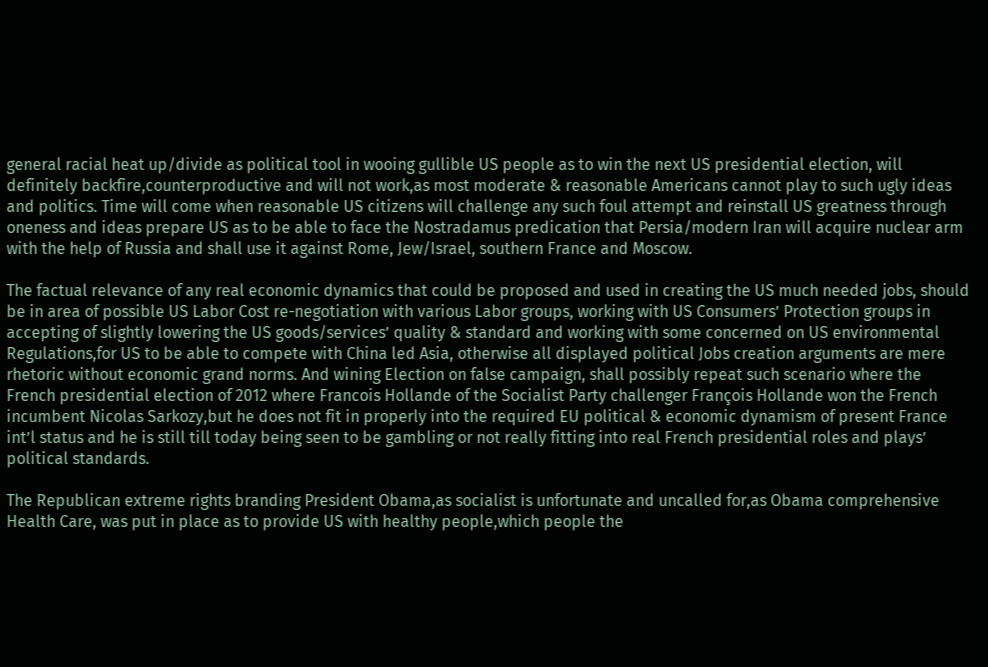general racial heat up/divide as political tool in wooing gullible US people as to win the next US presidential election, will definitely backfire,counterproductive and will not work,as most moderate & reasonable Americans cannot play to such ugly ideas and politics. Time will come when reasonable US citizens will challenge any such foul attempt and reinstall US greatness through oneness and ideas prepare US as to be able to face the Nostradamus predication that Persia/modern Iran will acquire nuclear arm with the help of Russia and shall use it against Rome, Jew/Israel, southern France and Moscow.

The factual relevance of any real economic dynamics that could be proposed and used in creating the US much needed jobs, should be in area of possible US Labor Cost re-negotiation with various Labor groups, working with US Consumers’ Protection groups in accepting of slightly lowering the US goods/services’ quality & standard and working with some concerned on US environmental Regulations,for US to be able to compete with China led Asia, otherwise all displayed political Jobs creation arguments are mere rhetoric without economic grand norms. And wining Election on false campaign, shall possibly repeat such scenario where the French presidential election of 2012 where Francois Hollande of the Socialist Party challenger François Hollande won the French incumbent Nicolas Sarkozy,but he does not fit in properly into the required EU political & economic dynamism of present France int’l status and he is still till today being seen to be gambling or not really fitting into real French presidential roles and plays’ political standards.

The Republican extreme rights branding President Obama,as socialist is unfortunate and uncalled for,as Obama comprehensive Health Care, was put in place as to provide US with healthy people,which people the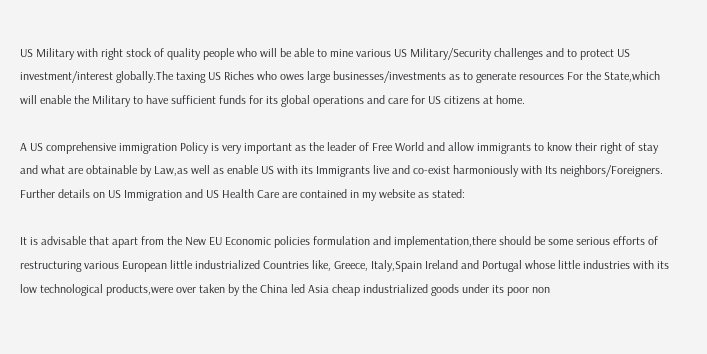US Military with right stock of quality people who will be able to mine various US Military/Security challenges and to protect US investment/interest globally.The taxing US Riches who owes large businesses/investments as to generate resources For the State,which will enable the Military to have sufficient funds for its global operations and care for US citizens at home.

A US comprehensive immigration Policy is very important as the leader of Free World and allow immigrants to know their right of stay and what are obtainable by Law,as well as enable US with its Immigrants live and co-exist harmoniously with Its neighbors/Foreigners. Further details on US Immigration and US Health Care are contained in my website as stated:

It is advisable that apart from the New EU Economic policies formulation and implementation,there should be some serious efforts of restructuring various European little industrialized Countries like, Greece, Italy,Spain Ireland and Portugal whose little industries with its low technological products,were over taken by the China led Asia cheap industrialized goods under its poor non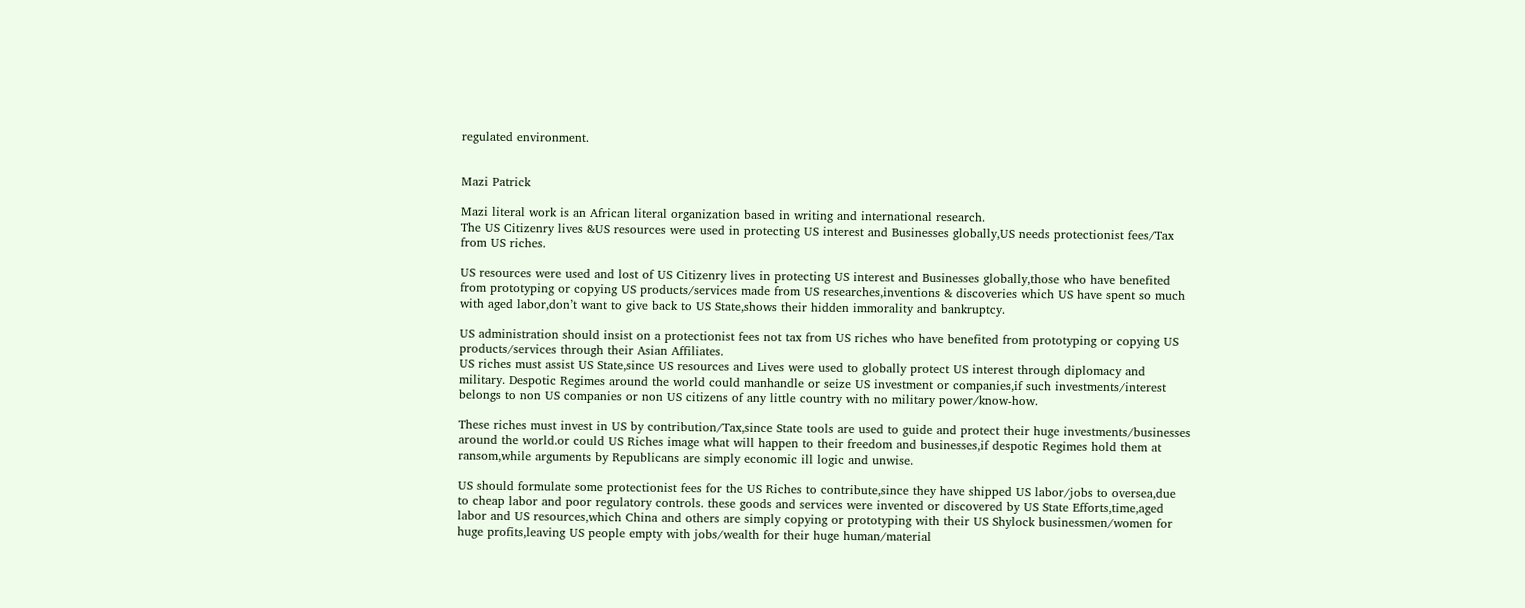regulated environment.


Mazi Patrick

Mazi literal work is an African literal organization based in writing and international research.
The US Citizenry lives &US resources were used in protecting US interest and Businesses globally,US needs protectionist fees/Tax from US riches.

US resources were used and lost of US Citizenry lives in protecting US interest and Businesses globally,those who have benefited from prototyping or copying US products/services made from US researches,inventions & discoveries which US have spent so much with aged labor,don’t want to give back to US State,shows their hidden immorality and bankruptcy.

US administration should insist on a protectionist fees not tax from US riches who have benefited from prototyping or copying US products/services through their Asian Affiliates.
US riches must assist US State,since US resources and Lives were used to globally protect US interest through diplomacy and military. Despotic Regimes around the world could manhandle or seize US investment or companies,if such investments/interest belongs to non US companies or non US citizens of any little country with no military power/know-how.

These riches must invest in US by contribution/Tax,since State tools are used to guide and protect their huge investments/businesses around the world.or could US Riches image what will happen to their freedom and businesses,if despotic Regimes hold them at ransom,while arguments by Republicans are simply economic ill logic and unwise.

US should formulate some protectionist fees for the US Riches to contribute,since they have shipped US labor/jobs to oversea,due to cheap labor and poor regulatory controls. these goods and services were invented or discovered by US State Efforts,time,aged labor and US resources,which China and others are simply copying or prototyping with their US Shylock businessmen/women for huge profits,leaving US people empty with jobs/wealth for their huge human/material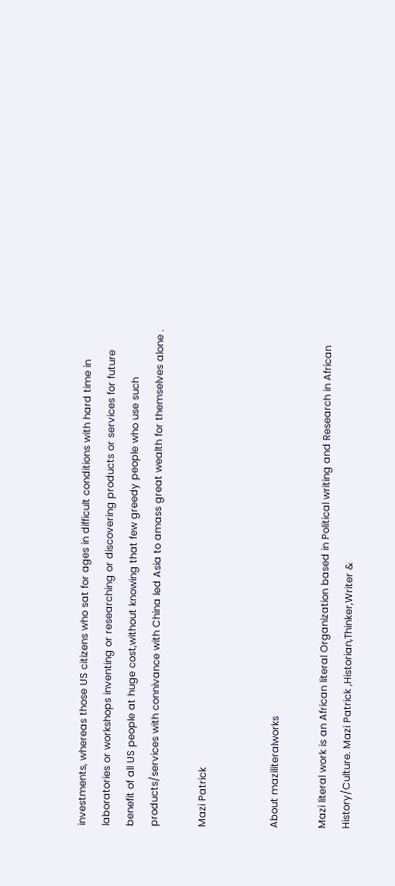investments, whereas those US citizens who sat for ages in difficult conditions with hard time in laboratories or workshops inventing or researching or discovering products or services for future benefit of all US people at huge cost,without knowing that few greedy people who use such products/services with connivance with China led Asia to amass great wealth for themselves alone .

Mazi Patrick


About maziliteralworks

Mazi literal work is an African literal Organization based in Political writing and Research in African History/Culture. Mazi Patrick ,Historian,Thinker,Writer &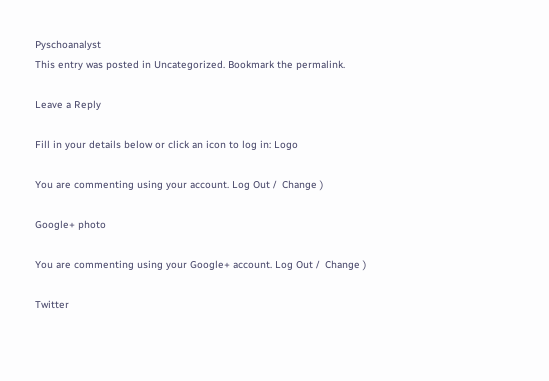Pyschoanalyst
This entry was posted in Uncategorized. Bookmark the permalink.

Leave a Reply

Fill in your details below or click an icon to log in: Logo

You are commenting using your account. Log Out /  Change )

Google+ photo

You are commenting using your Google+ account. Log Out /  Change )

Twitter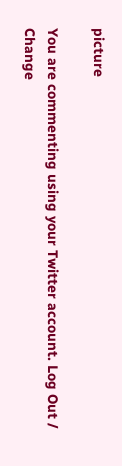picture

You are commenting using your Twitter account. Log Out /  Change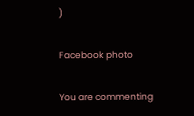)

Facebook photo

You are commenting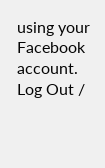using your Facebook account. Log Out /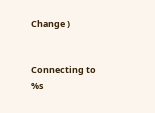Change )


Connecting to %s